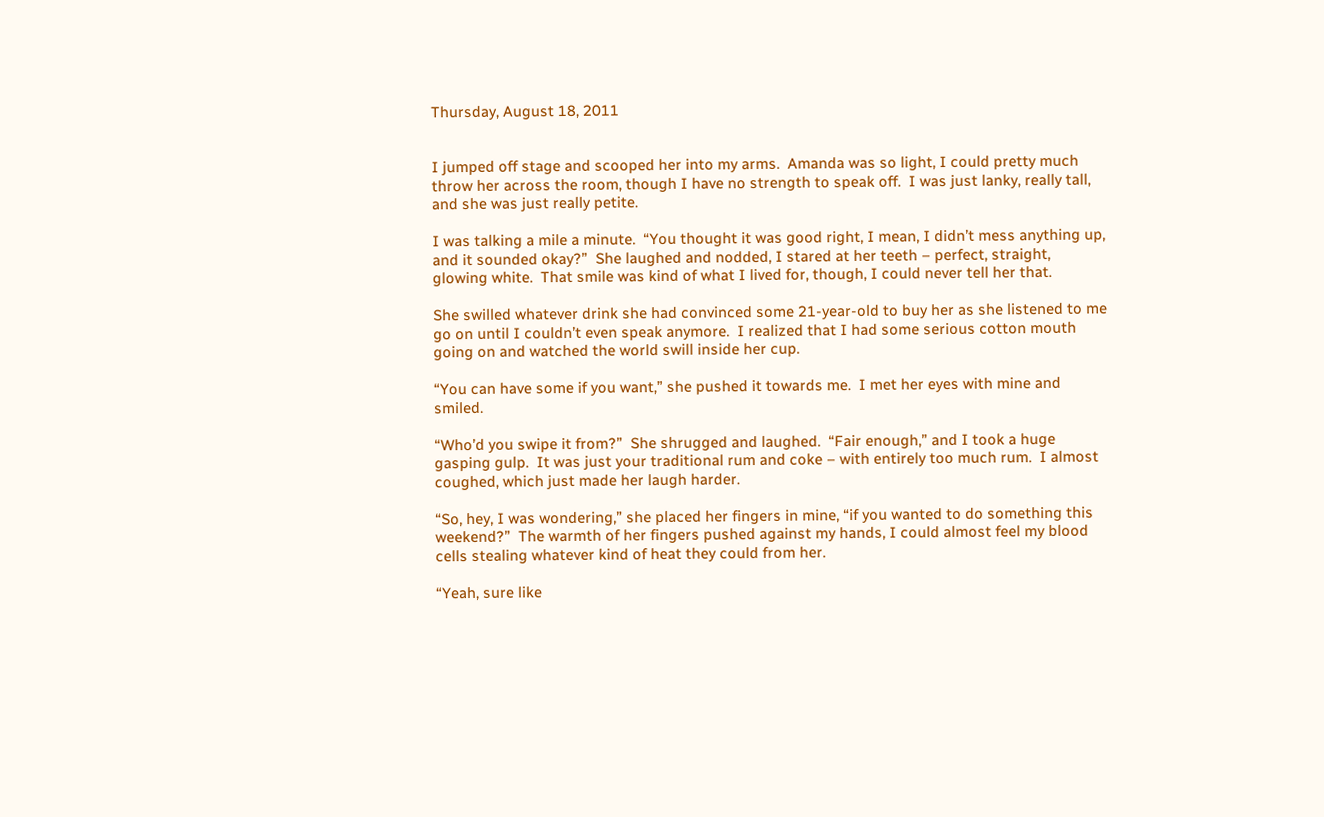Thursday, August 18, 2011


I jumped off stage and scooped her into my arms.  Amanda was so light, I could pretty much throw her across the room, though I have no strength to speak off.  I was just lanky, really tall, and she was just really petite.

I was talking a mile a minute.  “You thought it was good right, I mean, I didn’t mess anything up, and it sounded okay?”  She laughed and nodded, I stared at her teeth – perfect, straight, glowing white.  That smile was kind of what I lived for, though, I could never tell her that.

She swilled whatever drink she had convinced some 21-year-old to buy her as she listened to me go on until I couldn’t even speak anymore.  I realized that I had some serious cotton mouth going on and watched the world swill inside her cup.

“You can have some if you want,” she pushed it towards me.  I met her eyes with mine and smiled.

“Who’d you swipe it from?”  She shrugged and laughed.  “Fair enough,” and I took a huge gasping gulp.  It was just your traditional rum and coke – with entirely too much rum.  I almost coughed, which just made her laugh harder.

“So, hey, I was wondering,” she placed her fingers in mine, “if you wanted to do something this weekend?”  The warmth of her fingers pushed against my hands, I could almost feel my blood cells stealing whatever kind of heat they could from her.

“Yeah, sure like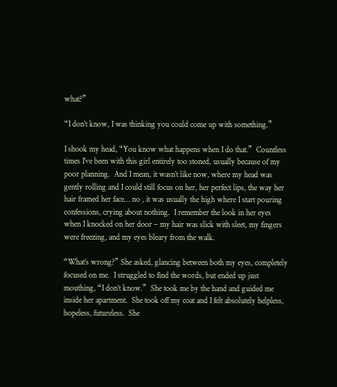what?”

“I don’t know, I was thinking you could come up with something.”

I shook my head, “You know what happens when I do that.”  Countless times I’ve been with this girl entirely too stoned, usually because of my poor planning.  And I mean, it wasn’t like now, where my head was gently rolling and I could still focus on her, her perfect lips, the way her hair framed her face… no , it was usually the high where I start pouring confessions, crying about nothing.  I remember the look in her eyes when I knocked on her door – my hair was slick with sleet, my fingers were freezing, and my eyes bleary from the walk.

“What’s wrong?” She asked, glancing between both my eyes, completely focused on me.  I struggled to find the words, but ended up just mouthing, “I don’t know.”  She took me by the hand and guided me inside her apartment.  She took off my coat and I felt absolutely helpless, hopeless, futureless.  She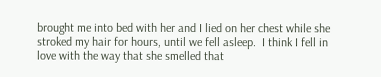brought me into bed with her and I lied on her chest while she stroked my hair for hours, until we fell asleep.  I think I fell in love with the way that she smelled that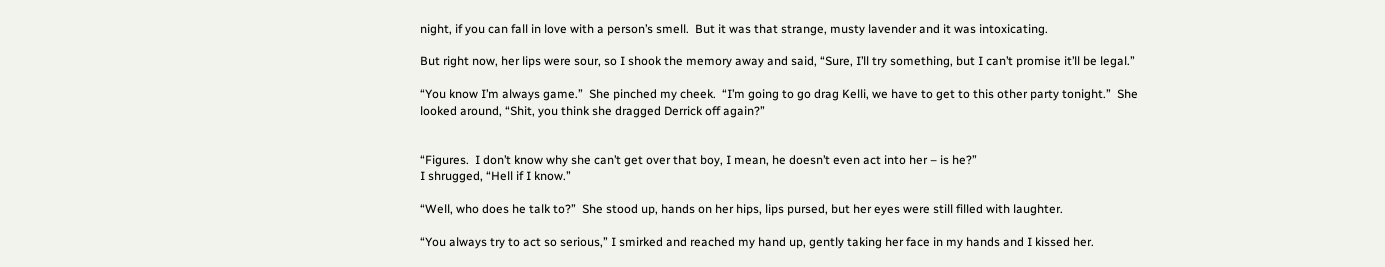night, if you can fall in love with a person’s smell.  But it was that strange, musty lavender and it was intoxicating.

But right now, her lips were sour, so I shook the memory away and said, “Sure, I’ll try something, but I can’t promise it’ll be legal.”

“You know I’m always game.”  She pinched my cheek.  “I’m going to go drag Kelli, we have to get to this other party tonight.”  She looked around, “Shit, you think she dragged Derrick off again?”


“Figures.  I don’t know why she can’t get over that boy, I mean, he doesn’t even act into her – is he?”
I shrugged, “Hell if I know.”

“Well, who does he talk to?”  She stood up, hands on her hips, lips pursed, but her eyes were still filled with laughter.

“You always try to act so serious,” I smirked and reached my hand up, gently taking her face in my hands and I kissed her.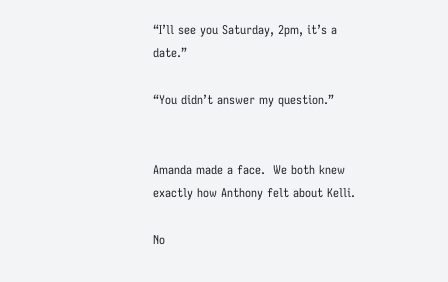“I’ll see you Saturday, 2pm, it’s a date.”

“You didn’t answer my question.”


Amanda made a face.  We both knew exactly how Anthony felt about Kelli.

No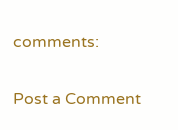comments:

Post a Comment